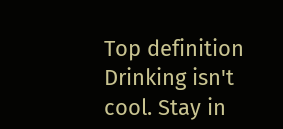Top definition
Drinking isn't cool. Stay in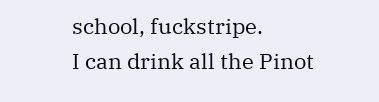school, fuckstripe.
I can drink all the Pinot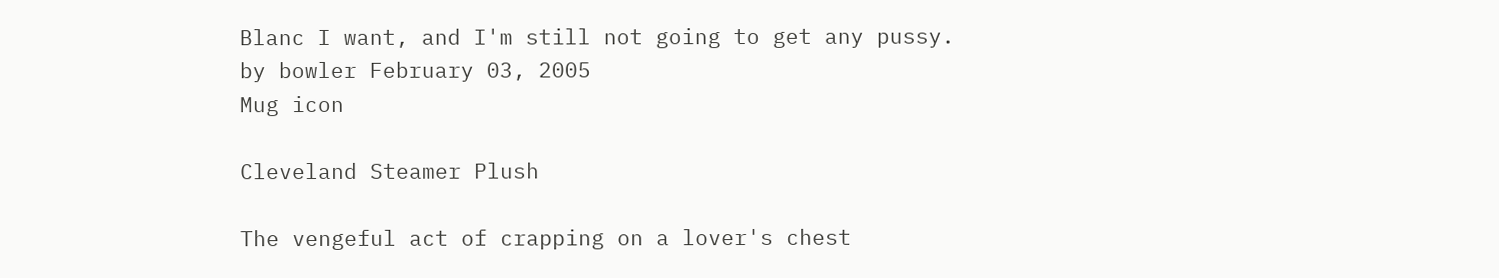Blanc I want, and I'm still not going to get any pussy.
by bowler February 03, 2005
Mug icon

Cleveland Steamer Plush

The vengeful act of crapping on a lover's chest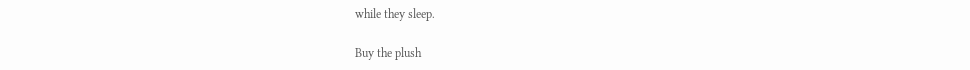while they sleep.

Buy the plush